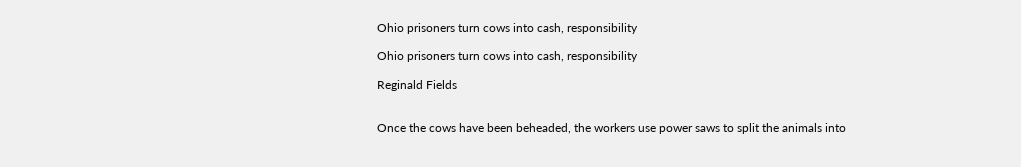Ohio prisoners turn cows into cash, responsibility

Ohio prisoners turn cows into cash, responsibility

Reginald Fields


Once the cows have been beheaded, the workers use power saws to split the animals into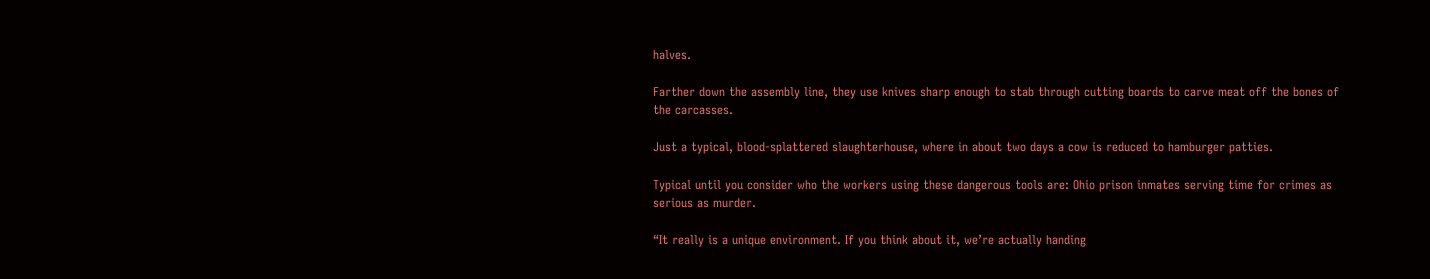halves.

Farther down the assembly line, they use knives sharp enough to stab through cutting boards to carve meat off the bones of the carcasses.

Just a typical, blood-splattered slaughterhouse, where in about two days a cow is reduced to hamburger patties.

Typical until you consider who the workers using these dangerous tools are: Ohio prison inmates serving time for crimes as serious as murder.

“It really is a unique environment. If you think about it, we’re actually handing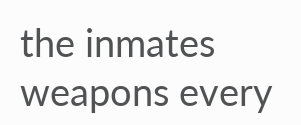the inmates weapons every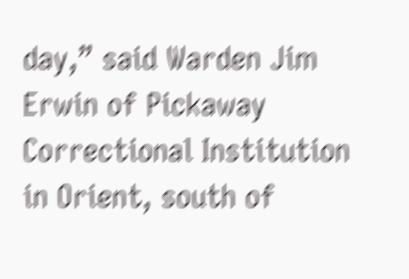day,” said Warden Jim Erwin of Pickaway Correctional Institution in Orient, south of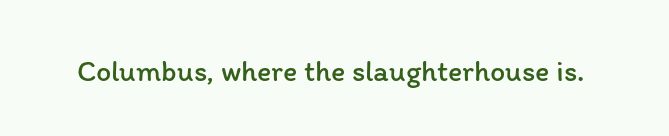Columbus, where the slaughterhouse is.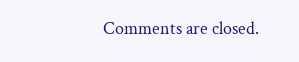Comments are closed.